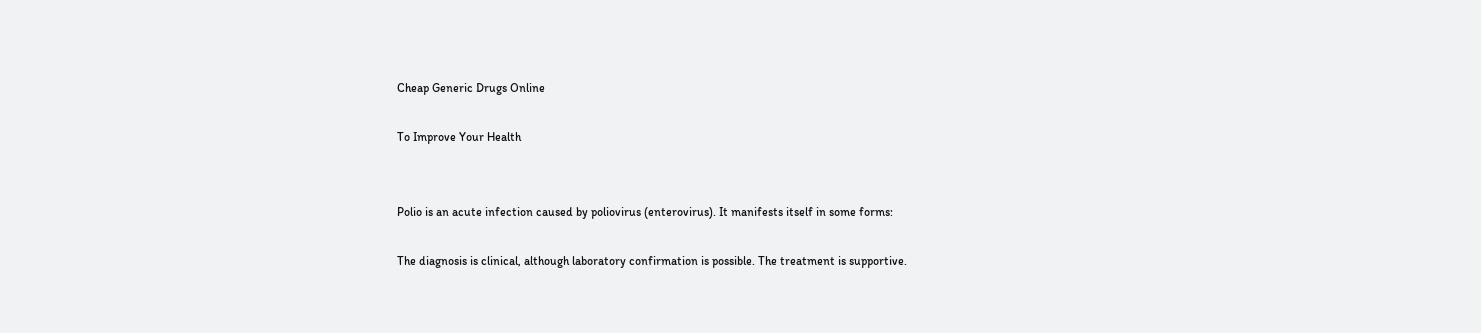Cheap Generic Drugs Online

To Improve Your Health


Polio is an acute infection caused by poliovirus (enterovirus). It manifests itself in some forms:

The diagnosis is clinical, although laboratory confirmation is possible. The treatment is supportive.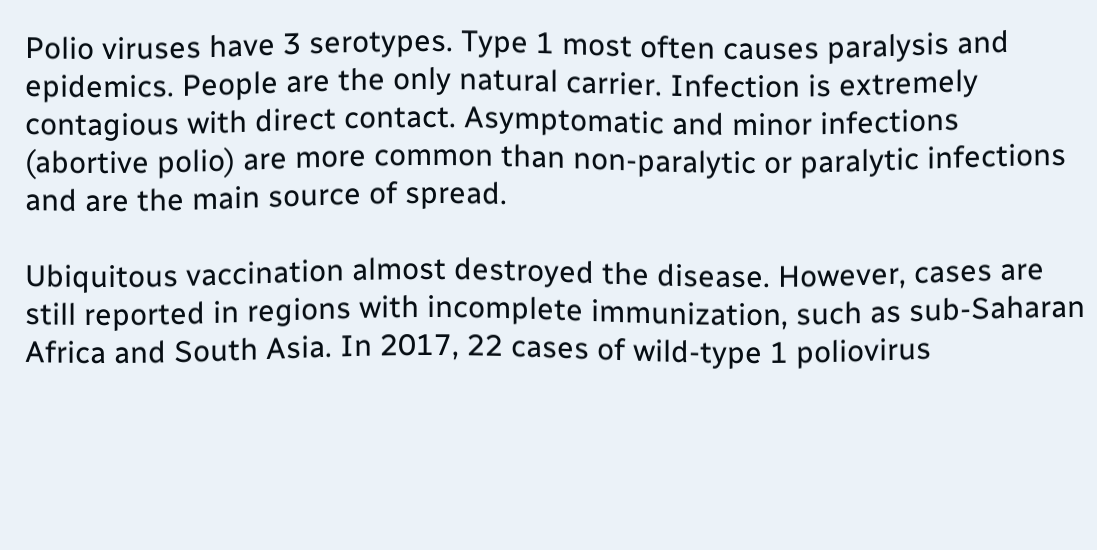Polio viruses have 3 serotypes. Type 1 most often causes paralysis and epidemics. People are the only natural carrier. Infection is extremely contagious with direct contact. Asymptomatic and minor infections (abortive polio) are more common than non-paralytic or paralytic infections and are the main source of spread.

Ubiquitous vaccination almost destroyed the disease. However, cases are still reported in regions with incomplete immunization, such as sub-Saharan Africa and South Asia. In 2017, 22 cases of wild-type 1 poliovirus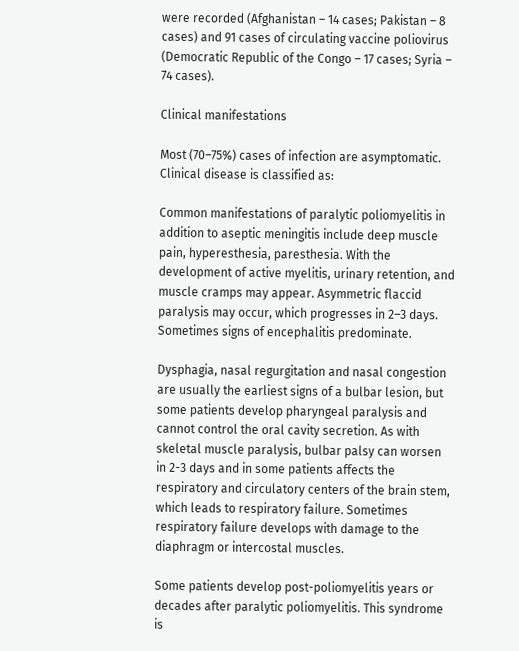were recorded (Afghanistan – 14 cases; Pakistan – 8 cases) and 91 cases of circulating vaccine poliovirus (Democratic Republic of the Congo – 17 cases; Syria – 74 cases).

Clinical manifestations

Most (70–75%) cases of infection are asymptomatic. Clinical disease is classified as:

Common manifestations of paralytic poliomyelitis in addition to aseptic meningitis include deep muscle pain, hyperesthesia, paresthesia. With the development of active myelitis, urinary retention, and muscle cramps may appear. Asymmetric flaccid paralysis may occur, which progresses in 2–3 days. Sometimes signs of encephalitis predominate.

Dysphagia, nasal regurgitation and nasal congestion are usually the earliest signs of a bulbar lesion, but some patients develop pharyngeal paralysis and cannot control the oral cavity secretion. As with skeletal muscle paralysis, bulbar palsy can worsen in 2-3 days and in some patients affects the respiratory and circulatory centers of the brain stem, which leads to respiratory failure. Sometimes respiratory failure develops with damage to the diaphragm or intercostal muscles.

Some patients develop post-poliomyelitis years or decades after paralytic poliomyelitis. This syndrome is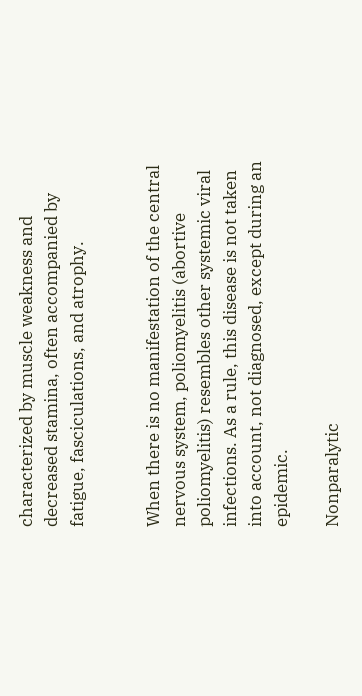characterized by muscle weakness and decreased stamina, often accompanied by fatigue, fasciculations, and atrophy.


When there is no manifestation of the central nervous system, poliomyelitis (abortive poliomyelitis) resembles other systemic viral infections. As a rule, this disease is not taken into account, not diagnosed, except during an epidemic.

Nonparalytic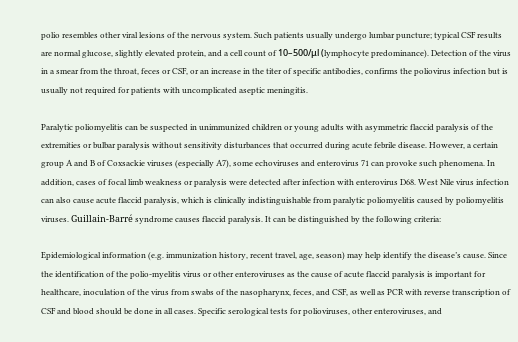polio resembles other viral lesions of the nervous system. Such patients usually undergo lumbar puncture; typical CSF results are normal glucose, slightly elevated protein, and a cell count of 10–500/μl (lymphocyte predominance). Detection of the virus in a smear from the throat, feces or CSF, or an increase in the titer of specific antibodies, confirms the poliovirus infection but is usually not required for patients with uncomplicated aseptic meningitis.

Paralytic poliomyelitis can be suspected in unimmunized children or young adults with asymmetric flaccid paralysis of the extremities or bulbar paralysis without sensitivity disturbances that occurred during acute febrile disease. However, a certain group A and B of Coxsackie viruses (especially A7), some echoviruses and enterovirus 71 can provoke such phenomena. In addition, cases of focal limb weakness or paralysis were detected after infection with enterovirus D68. West Nile virus infection can also cause acute flaccid paralysis, which is clinically indistinguishable from paralytic poliomyelitis caused by poliomyelitis viruses. Guillain-Barré syndrome causes flaccid paralysis. It can be distinguished by the following criteria:

Epidemiological information (e.g. immunization history, recent travel, age, season) may help identify the disease’s cause. Since the identification of the polio-myelitis virus or other enteroviruses as the cause of acute flaccid paralysis is important for healthcare, inoculation of the virus from swabs of the nasopharynx, feces, and CSF, as well as PCR with reverse transcription of CSF and blood should be done in all cases. Specific serological tests for polioviruses, other enteroviruses, and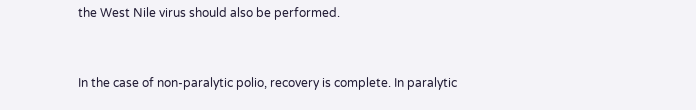the West Nile virus should also be performed.


In the case of non-paralytic polio, recovery is complete. In paralytic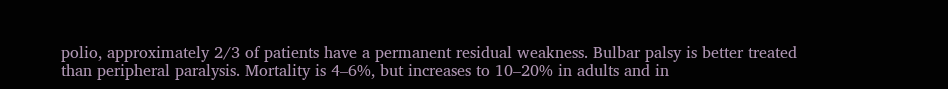polio, approximately 2/3 of patients have a permanent residual weakness. Bulbar palsy is better treated than peripheral paralysis. Mortality is 4–6%, but increases to 10–20% in adults and in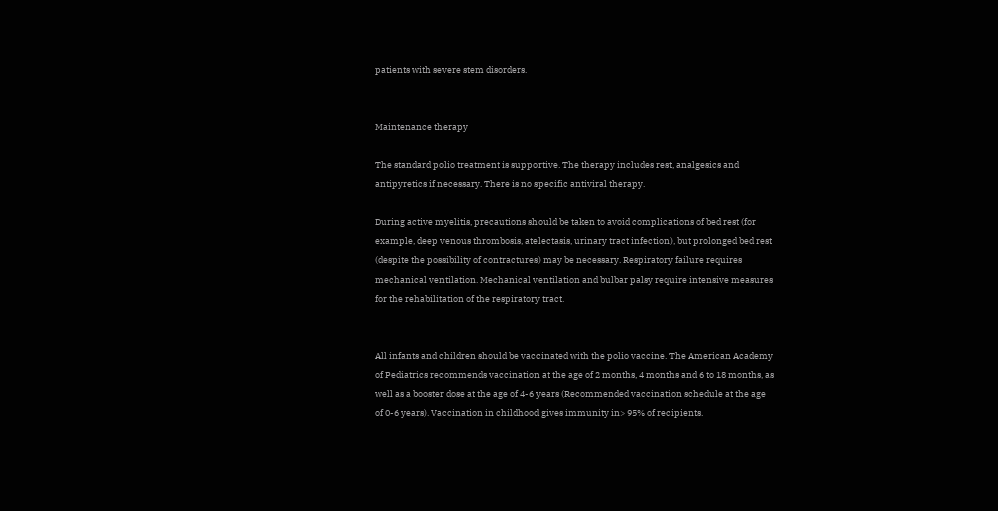patients with severe stem disorders.


Maintenance therapy

The standard polio treatment is supportive. The therapy includes rest, analgesics and antipyretics if necessary. There is no specific antiviral therapy.

During active myelitis, precautions should be taken to avoid complications of bed rest (for example, deep venous thrombosis, atelectasis, urinary tract infection), but prolonged bed rest (despite the possibility of contractures) may be necessary. Respiratory failure requires mechanical ventilation. Mechanical ventilation and bulbar palsy require intensive measures for the rehabilitation of the respiratory tract.


All infants and children should be vaccinated with the polio vaccine. The American Academy of Pediatrics recommends vaccination at the age of 2 months, 4 months and 6 to 18 months, as well as a booster dose at the age of 4-6 years (Recommended vaccination schedule at the age of 0-6 years). Vaccination in childhood gives immunity in> 95% of recipients.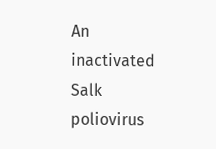An inactivated Salk poliovirus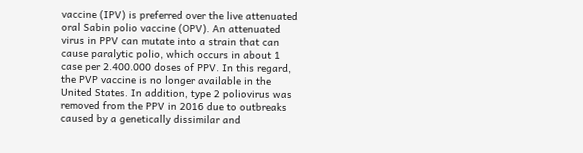vaccine (IPV) is preferred over the live attenuated oral Sabin polio vaccine (OPV). An attenuated virus in PPV can mutate into a strain that can cause paralytic polio, which occurs in about 1 case per 2.400.000 doses of PPV. In this regard, the PVP vaccine is no longer available in the United States. In addition, type 2 poliovirus was removed from the PPV in 2016 due to outbreaks caused by a genetically dissimilar and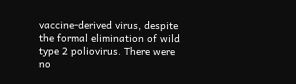vaccine-derived virus, despite the formal elimination of wild type 2 poliovirus. There were no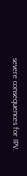severe consequences for IPV.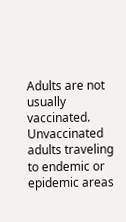Adults are not usually vaccinated. Unvaccinated adults traveling to endemic or epidemic areas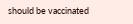should be vaccinated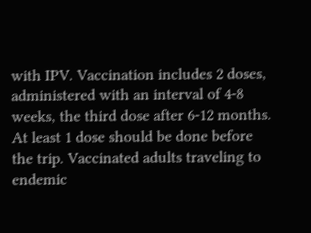with IPV. Vaccination includes 2 doses, administered with an interval of 4-8 weeks, the third dose after 6-12 months. At least 1 dose should be done before the trip. Vaccinated adults traveling to endemic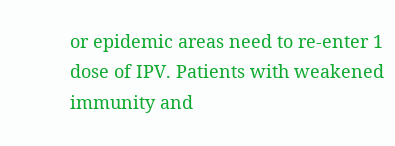or epidemic areas need to re-enter 1 dose of IPV. Patients with weakened immunity and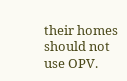their homes should not use OPV.